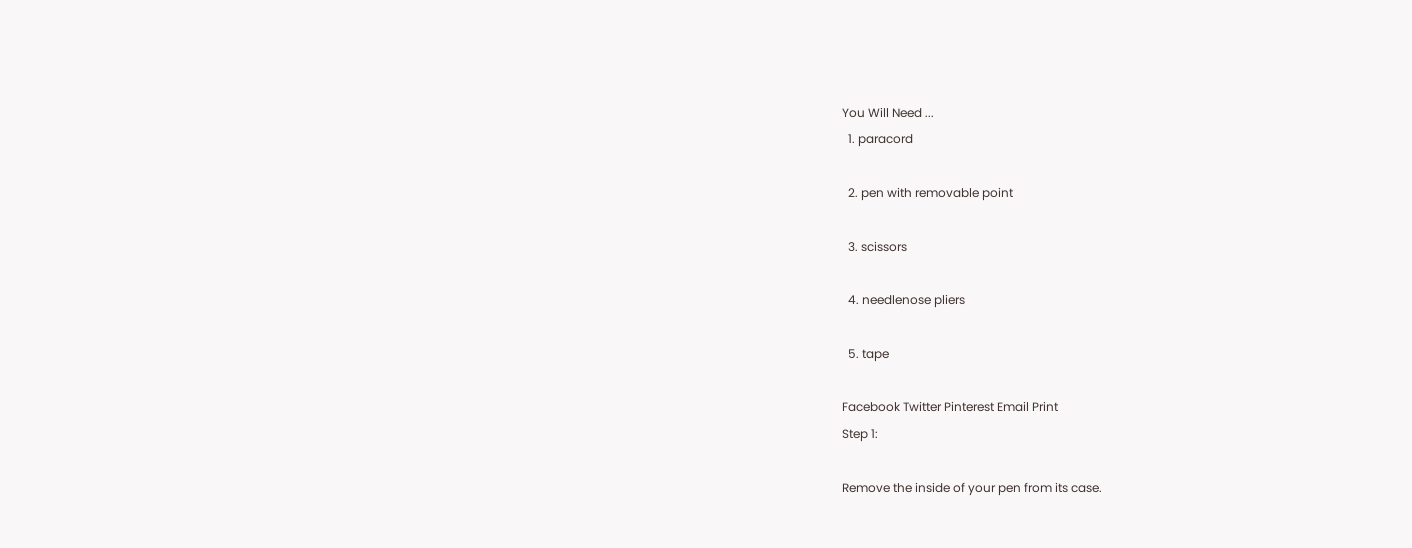You Will Need ...
  1. paracord

  2. pen with removable point

  3. scissors

  4. needlenose pliers

  5. tape

Facebook Twitter Pinterest Email Print
Step 1:

Remove the inside of your pen from its case.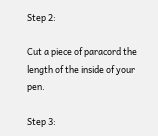Step 2:

Cut a piece of paracord the length of the inside of your pen.

Step 3: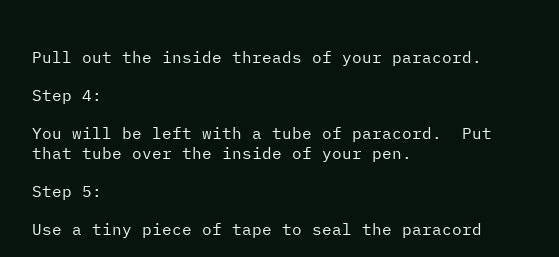Pull out the inside threads of your paracord.

Step 4:

You will be left with a tube of paracord.  Put that tube over the inside of your pen.

Step 5:

Use a tiny piece of tape to seal the paracord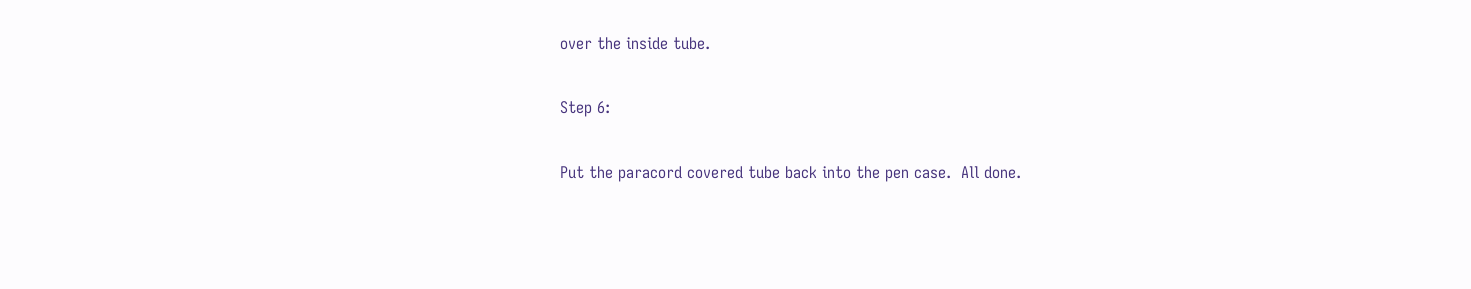over the inside tube.

Step 6:

Put the paracord covered tube back into the pen case.  All done.